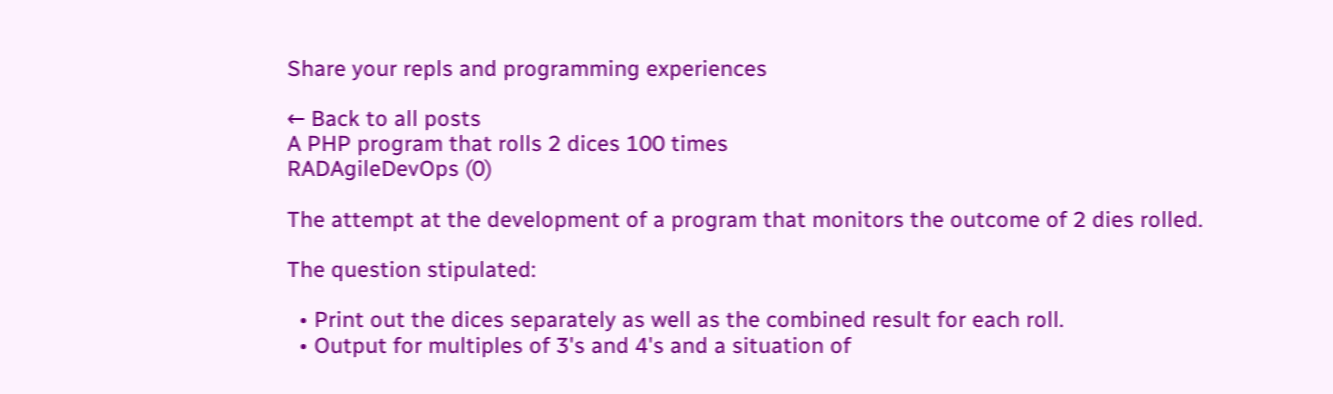Share your repls and programming experiences

← Back to all posts
A PHP program that rolls 2 dices 100 times
RADAgileDevOps (0)

The attempt at the development of a program that monitors the outcome of 2 dies rolled.

The question stipulated:

  • Print out the dices separately as well as the combined result for each roll.
  • Output for multiples of 3's and 4's and a situation of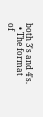both 3's and 4's.
  • The format of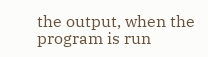the output, when the program is run